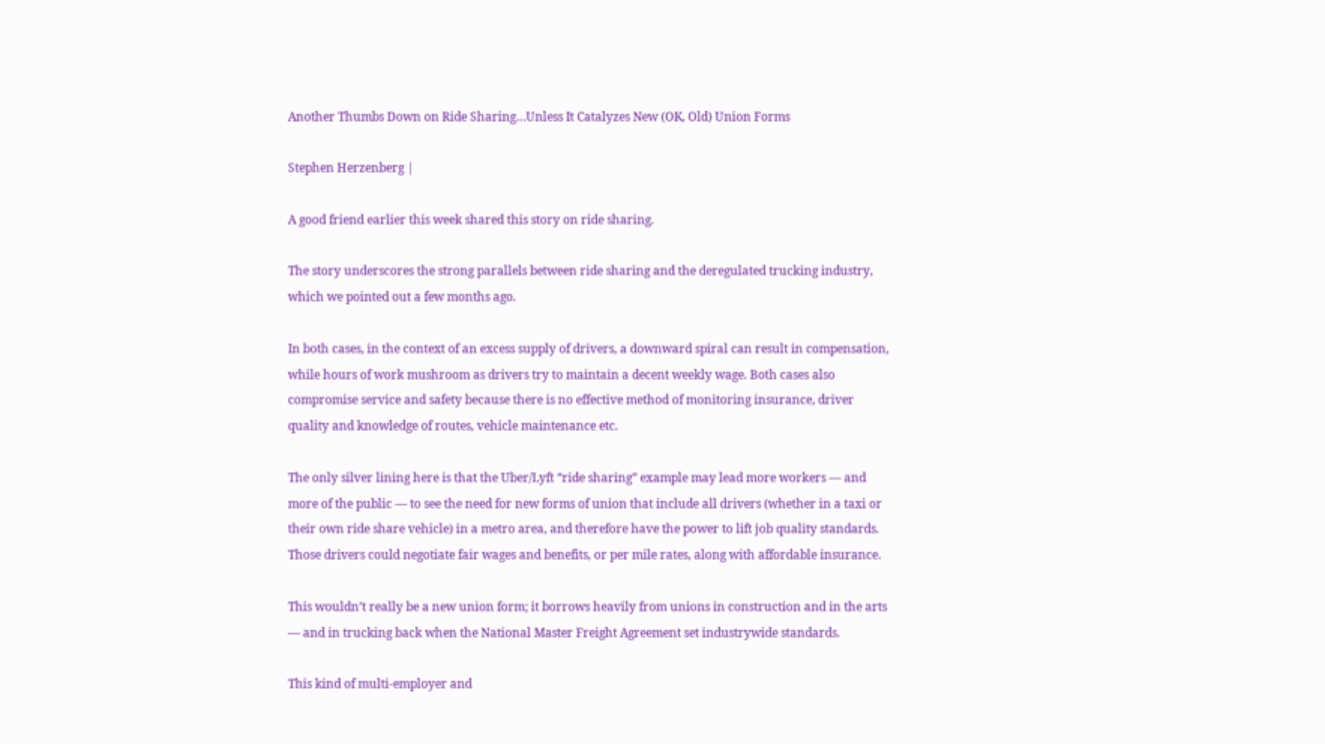Another Thumbs Down on Ride Sharing…Unless It Catalyzes New (OK, Old) Union Forms

Stephen Herzenberg |

A good friend earlier this week shared this story on ride sharing.

The story underscores the strong parallels between ride sharing and the deregulated trucking industry, which we pointed out a few months ago.

In both cases, in the context of an excess supply of drivers, a downward spiral can result in compensation, while hours of work mushroom as drivers try to maintain a decent weekly wage. Both cases also compromise service and safety because there is no effective method of monitoring insurance, driver quality and knowledge of routes, vehicle maintenance etc.

The only silver lining here is that the Uber/Lyft “ride sharing” example may lead more workers — and more of the public — to see the need for new forms of union that include all drivers (whether in a taxi or their own ride share vehicle) in a metro area, and therefore have the power to lift job quality standards. Those drivers could negotiate fair wages and benefits, or per mile rates, along with affordable insurance.

This wouldn’t really be a new union form; it borrows heavily from unions in construction and in the arts — and in trucking back when the National Master Freight Agreement set industrywide standards.

This kind of multi-employer and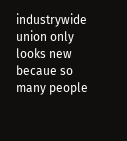industrywide union only looks new becaue so many people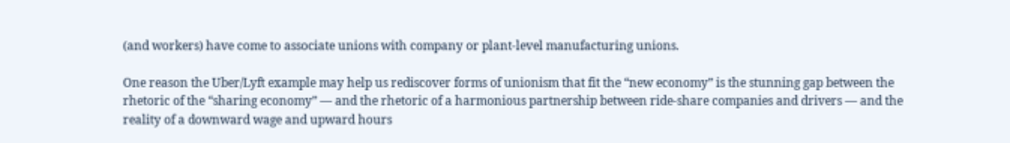(and workers) have come to associate unions with company or plant-level manufacturing unions.

One reason the Uber/Lyft example may help us rediscover forms of unionism that fit the “new economy” is the stunning gap between the rhetoric of the “sharing economy” — and the rhetoric of a harmonious partnership between ride-share companies and drivers — and the reality of a downward wage and upward hours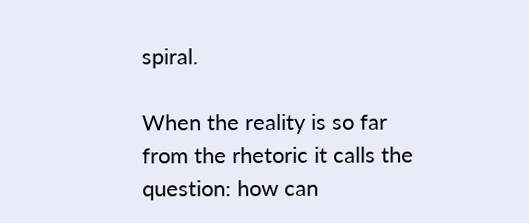spiral.

When the reality is so far from the rhetoric it calls the question: how can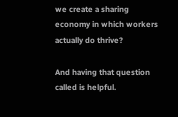we create a sharing economy in which workers actually do thrive?

And having that question called is helpful.